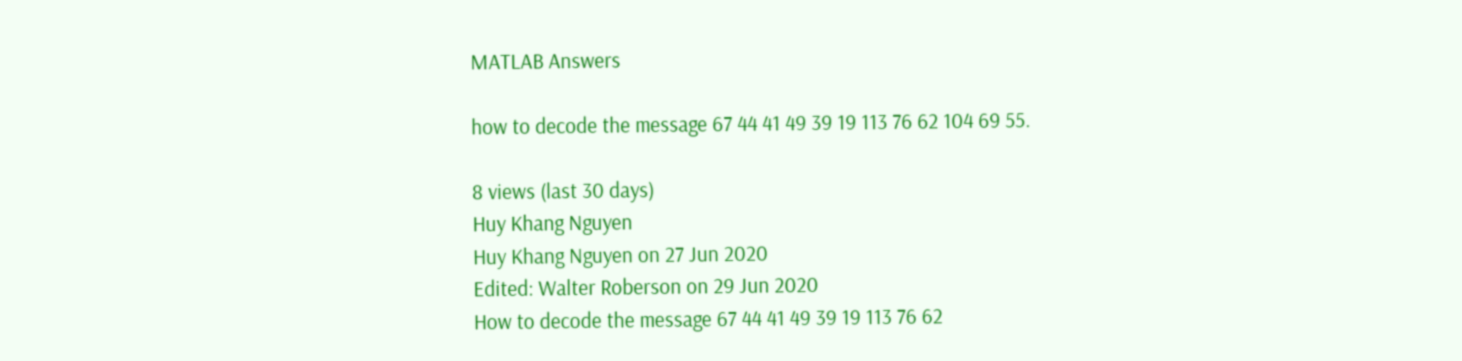MATLAB Answers

how to decode the message 67 44 41 49 39 19 113 76 62 104 69 55.

8 views (last 30 days)
Huy Khang Nguyen
Huy Khang Nguyen on 27 Jun 2020
Edited: Walter Roberson on 29 Jun 2020
How to decode the message 67 44 41 49 39 19 113 76 62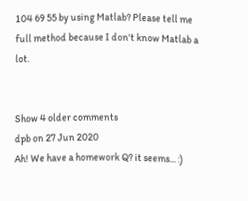104 69 55 by using Matlab? Please tell me full method because I don't know Matlab a lot.


Show 4 older comments
dpb on 27 Jun 2020
Ah! We have a homework Q? it seems... :)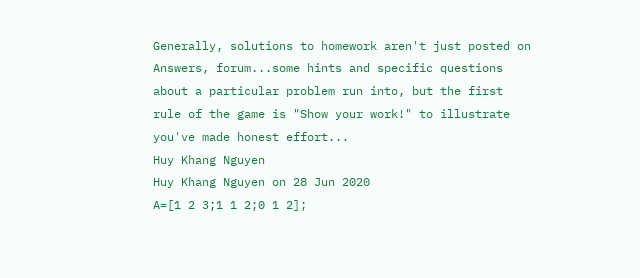Generally, solutions to homework aren't just posted on Answers, forum...some hints and specific questions about a particular problem run into, but the first rule of the game is "Show your work!" to illustrate you've made honest effort...
Huy Khang Nguyen
Huy Khang Nguyen on 28 Jun 2020
A=[1 2 3;1 1 2;0 1 2];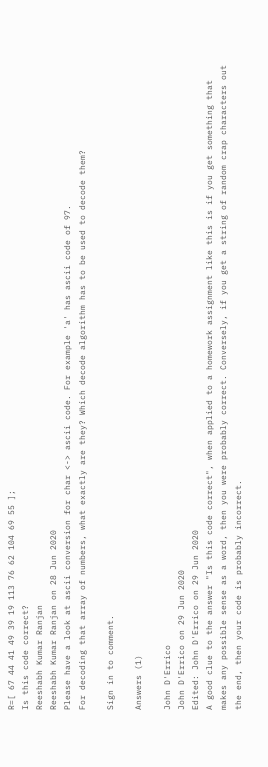R=[ 67 44 41 49 39 19 113 76 62 104 69 55 ];
Is this code correct?
Reeshabh Kumar Ranjan
Reeshabh Kumar Ranjan on 28 Jun 2020
Please have a look at ascii conversion for char <-> ascii code. For example 'a' has ascii code of 97.
For decoding that array of numbers, what exactly are they? Which decode algorithm has to be used to decode them?

Sign in to comment.

Answers (1)

John D'Errico
John D'Errico on 29 Jun 2020
Edited: John D'Errico on 29 Jun 2020
A good clue to the answer "Is this code correct", when applied to a homework assignment like this is if you get something that makes any possible sense as a word, then you were probably correct. Conversely, if you get a string of random crap characters out the end, then your code is probably incorrect.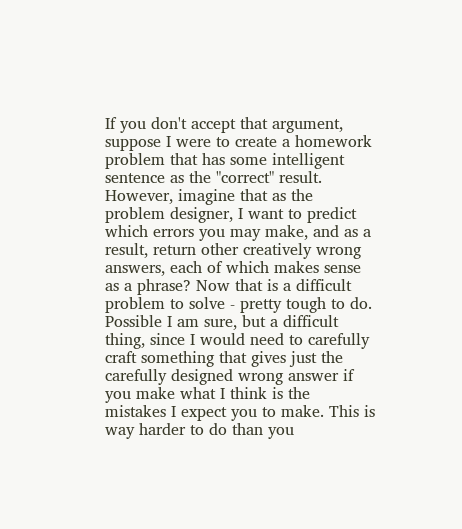If you don't accept that argument, suppose I were to create a homework problem that has some intelligent sentence as the "correct" result. However, imagine that as the problem designer, I want to predict which errors you may make, and as a result, return other creatively wrong answers, each of which makes sense as a phrase? Now that is a difficult problem to solve - pretty tough to do. Possible I am sure, but a difficult thing, since I would need to carefully craft something that gives just the carefully designed wrong answer if you make what I think is the mistakes I expect you to make. This is way harder to do than you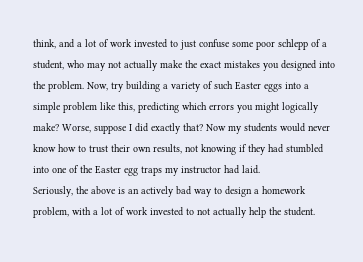think, and a lot of work invested to just confuse some poor schlepp of a student, who may not actually make the exact mistakes you designed into the problem. Now, try building a variety of such Easter eggs into a simple problem like this, predicting which errors you might logically make? Worse, suppose I did exactly that? Now my students would never know how to trust their own results, not knowing if they had stumbled into one of the Easter egg traps my instructor had laid.
Seriously, the above is an actively bad way to design a homework problem, with a lot of work invested to not actually help the student.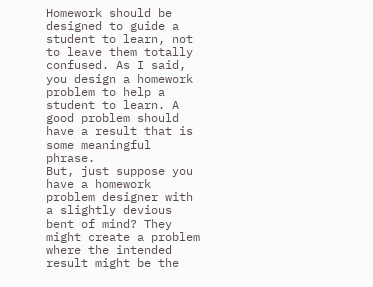Homework should be designed to guide a student to learn, not to leave them totally confused. As I said, you design a homework problem to help a student to learn. A good problem should have a result that is some meaningful phrase.
But, just suppose you have a homework problem designer with a slightly devious bent of mind? They might create a problem where the intended result might be the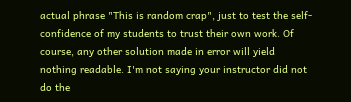actual phrase "This is random crap", just to test the self-confidence of my students to trust their own work. Of course, any other solution made in error will yield nothing readable. I'm not saying your instructor did not do the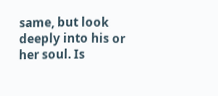same, but look deeply into his or her soul. Is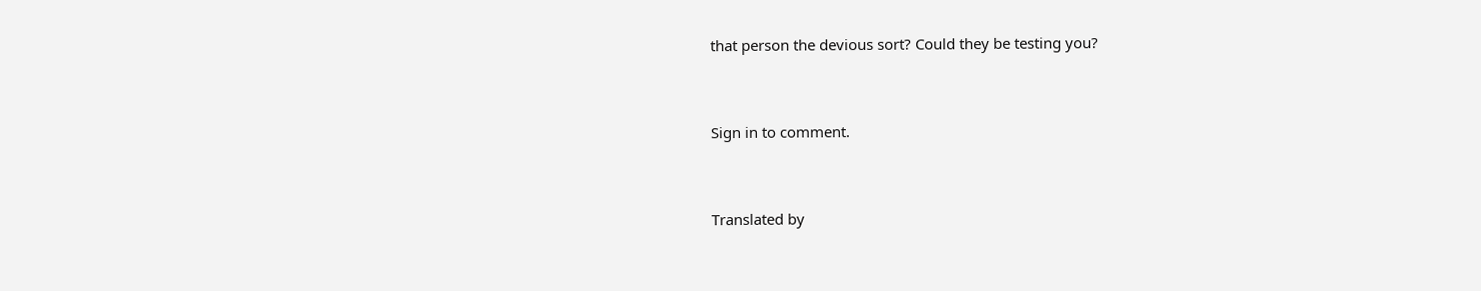that person the devious sort? Could they be testing you?


Sign in to comment.


Translated by